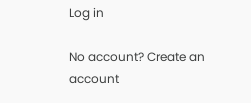Log in

No account? Create an account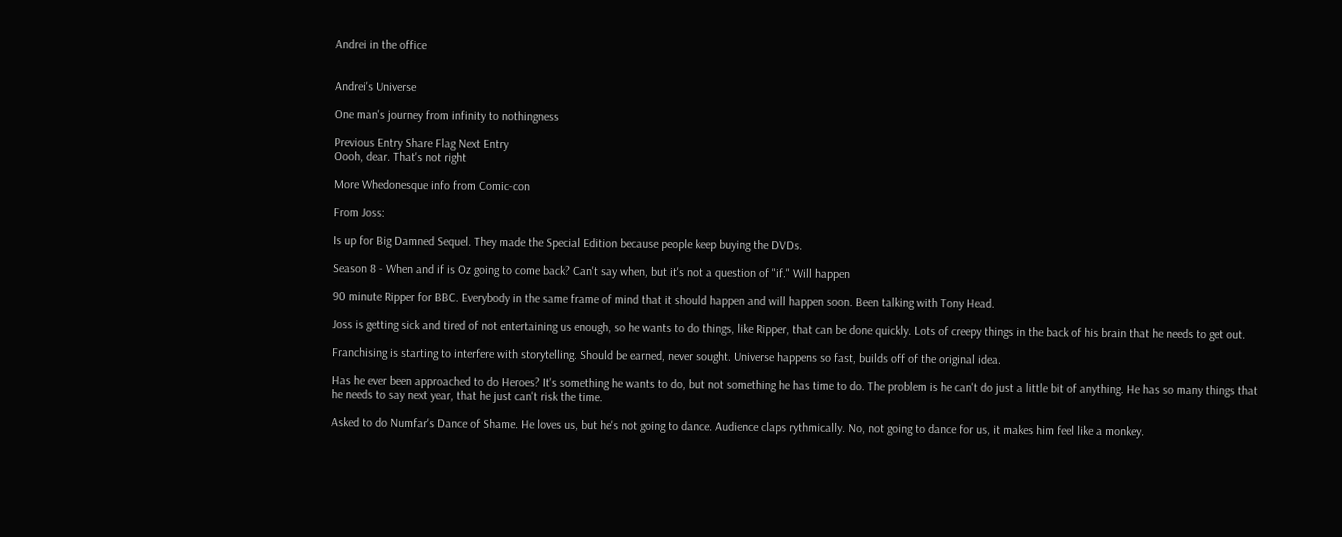Andrei in the office


Andrei's Universe

One man's journey from infinity to nothingness

Previous Entry Share Flag Next Entry
Oooh, dear. That's not right

More Whedonesque info from Comic-con

From Joss:

Is up for Big Damned Sequel. They made the Special Edition because people keep buying the DVDs.

Season 8 - When and if is Oz going to come back? Can't say when, but it's not a question of "if." Will happen

90 minute Ripper for BBC. Everybody in the same frame of mind that it should happen and will happen soon. Been talking with Tony Head.

Joss is getting sick and tired of not entertaining us enough, so he wants to do things, like Ripper, that can be done quickly. Lots of creepy things in the back of his brain that he needs to get out.

Franchising is starting to interfere with storytelling. Should be earned, never sought. Universe happens so fast, builds off of the original idea.

Has he ever been approached to do Heroes? It's something he wants to do, but not something he has time to do. The problem is he can't do just a little bit of anything. He has so many things that he needs to say next year, that he just can't risk the time.

Asked to do Numfar's Dance of Shame. He loves us, but he's not going to dance. Audience claps rythmically. No, not going to dance for us, it makes him feel like a monkey.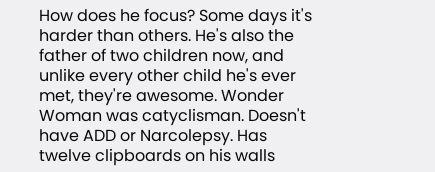How does he focus? Some days it's harder than others. He's also the father of two children now, and unlike every other child he's ever met, they're awesome. Wonder Woman was catyclisman. Doesn't have ADD or Narcolepsy. Has twelve clipboards on his walls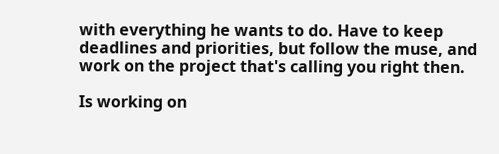with everything he wants to do. Have to keep deadlines and priorities, but follow the muse, and work on the project that's calling you right then.

Is working on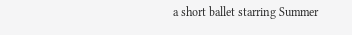a short ballet starring Summer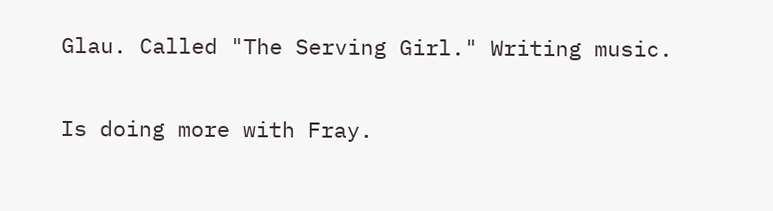Glau. Called "The Serving Girl." Writing music.

Is doing more with Fray.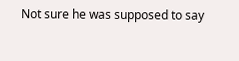Not sure he was supposed to say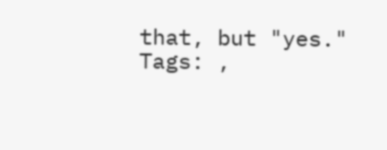that, but "yes."
Tags: ,